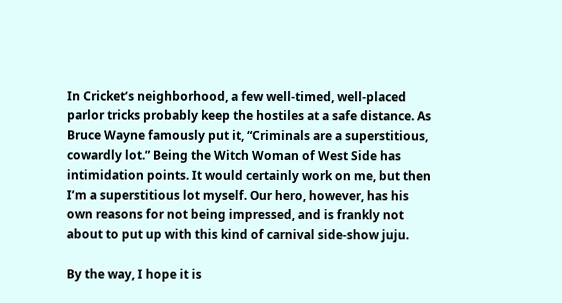In Cricket’s neighborhood, a few well-timed, well-placed parlor tricks probably keep the hostiles at a safe distance. As Bruce Wayne famously put it, “Criminals are a superstitious, cowardly lot.” Being the Witch Woman of West Side has intimidation points. It would certainly work on me, but then I’m a superstitious lot myself. Our hero, however, has his own reasons for not being impressed, and is frankly not about to put up with this kind of carnival side-show juju.

By the way, I hope it is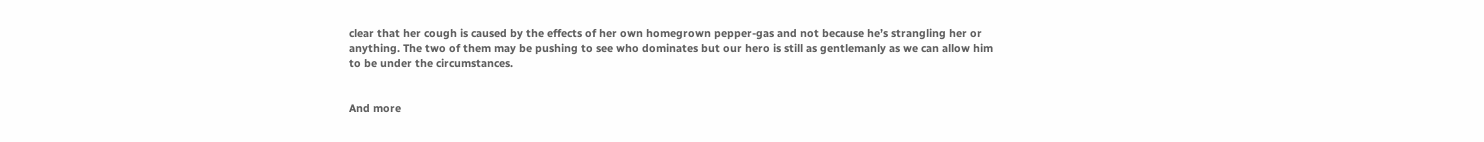clear that her cough is caused by the effects of her own homegrown pepper-gas and not because he’s strangling her or anything. The two of them may be pushing to see who dominates but our hero is still as gentlemanly as we can allow him to be under the circumstances.


And more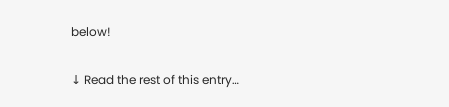below!

↓ Read the rest of this entry…